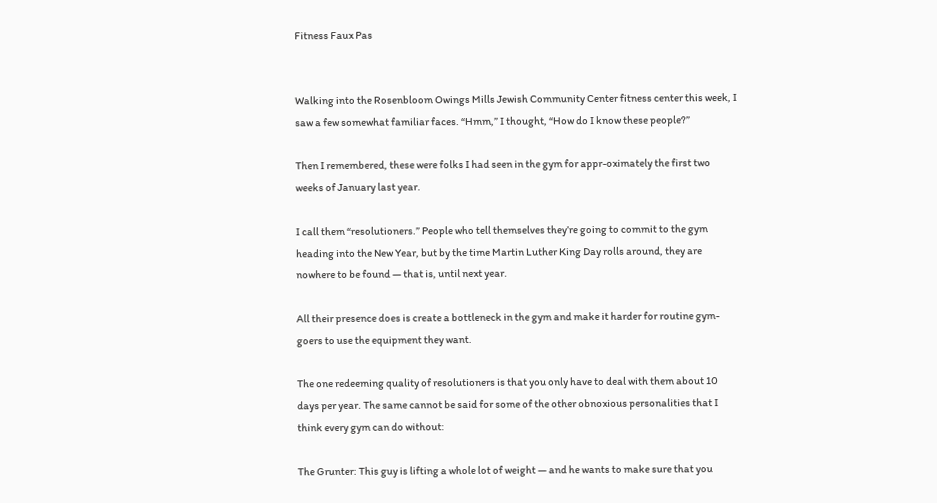Fitness Faux Pas


Walking into the Rosenbloom Owings Mills Jewish Community Center fitness center this week, I saw a few somewhat familiar faces. “Hmm,” I thought, “How do I know these people?”

Then I remembered, these were folks I had seen in the gym for appr-oximately the first two weeks of January last year.

I call them “resolutioners.” People who tell themselves they’re going to commit to the gym heading into the New Year, but by the time Martin Luther King Day rolls around, they are nowhere to be found — that is, until next year.

All their presence does is create a bottleneck in the gym and make it harder for routine gym-goers to use the equipment they want.

The one redeeming quality of resolutioners is that you only have to deal with them about 10 days per year. The same cannot be said for some of the other obnoxious personalities that I think every gym can do without:

The Grunter: This guy is lifting a whole lot of weight — and he wants to make sure that you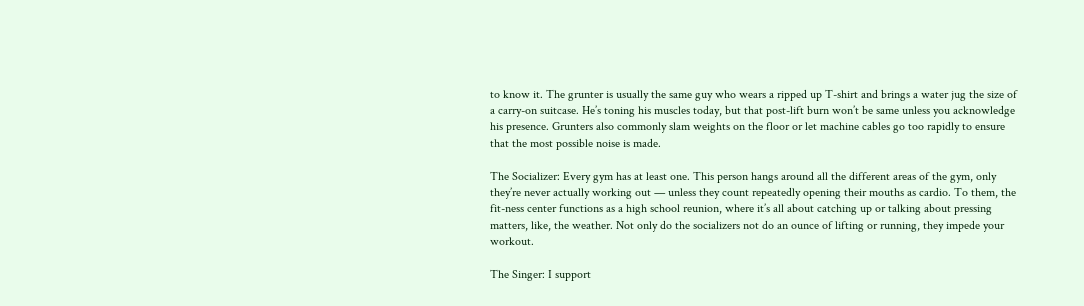to know it. The grunter is usually the same guy who wears a ripped up T-shirt and brings a water jug the size of a carry-on suitcase. He’s toning his muscles today, but that post-lift burn won’t be same unless you acknowledge his presence. Grunters also commonly slam weights on the floor or let machine cables go too rapidly to ensure that the most possible noise is made.

The Socializer: Every gym has at least one. This person hangs around all the different areas of the gym, only they’re never actually working out — unless they count repeatedly opening their mouths as cardio. To them, the fit-ness center functions as a high school reunion, where it’s all about catching up or talking about pressing matters, like, the weather. Not only do the socializers not do an ounce of lifting or running, they impede your workout.

The Singer: I support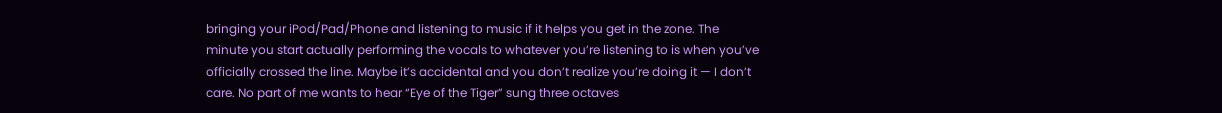bringing your iPod/Pad/Phone and listening to music if it helps you get in the zone. The minute you start actually performing the vocals to whatever you’re listening to is when you’ve officially crossed the line. Maybe it’s accidental and you don’t realize you’re doing it — I don’t care. No part of me wants to hear “Eye of the Tiger” sung three octaves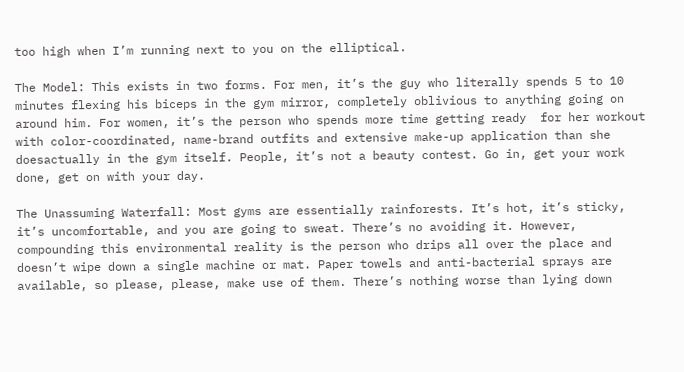too high when I’m running next to you on the elliptical.

The Model: This exists in two forms. For men, it’s the guy who literally spends 5 to 10 minutes flexing his biceps in the gym mirror, completely oblivious to anything going on around him. For women, it’s the person who spends more time getting ready  for her workout with color-coordinated, name-brand outfits and extensive make-up application than she doesactually in the gym itself. People, it’s not a beauty contest. Go in, get your work done, get on with your day.

The Unassuming Waterfall: Most gyms are essentially rainforests. It’s hot, it’s sticky, it’s uncomfortable, and you are going to sweat. There’s no avoiding it. However, compounding this environmental reality is the person who drips all over the place and doesn’t wipe down a single machine or mat. Paper towels and anti-bacterial sprays are available, so please, please, make use of them. There’s nothing worse than lying down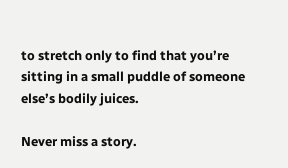to stretch only to find that you’re sitting in a small puddle of someone else’s bodily juices.

Never miss a story.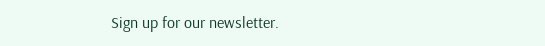Sign up for our newsletter.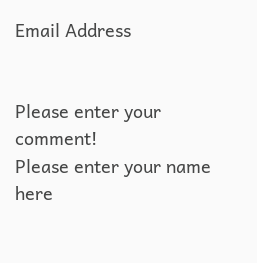Email Address


Please enter your comment!
Please enter your name here